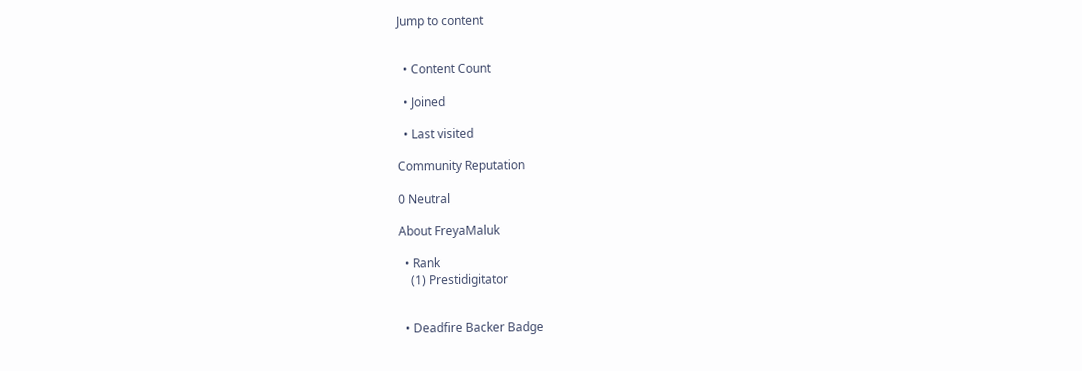Jump to content


  • Content Count

  • Joined

  • Last visited

Community Reputation

0 Neutral

About FreyaMaluk

  • Rank
    (1) Prestidigitator


  • Deadfire Backer Badge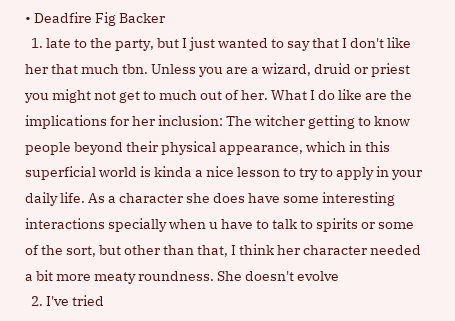• Deadfire Fig Backer
  1. late to the party, but I just wanted to say that I don't like her that much tbn. Unless you are a wizard, druid or priest you might not get to much out of her. What I do like are the implications for her inclusion: The witcher getting to know people beyond their physical appearance, which in this superficial world is kinda a nice lesson to try to apply in your daily life. As a character she does have some interesting interactions specially when u have to talk to spirits or some of the sort, but other than that, I think her character needed a bit more meaty roundness. She doesn't evolve
  2. I've tried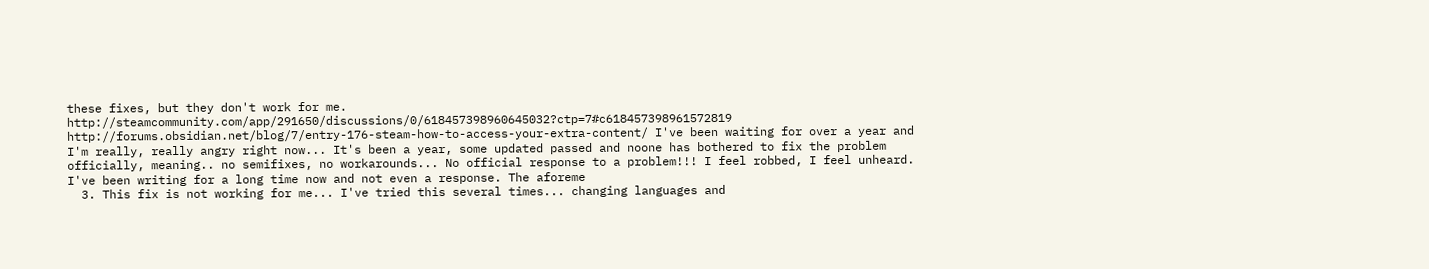these fixes, but they don't work for me. http://steamcommunity.com/app/291650/discussions/0/618457398960645032?ctp=7#c618457398961572819 http://forums.obsidian.net/blog/7/entry-176-steam-how-to-access-your-extra-content/ I've been waiting for over a year and I'm really, really angry right now... It's been a year, some updated passed and noone has bothered to fix the problem officially, meaning.. no semifixes, no workarounds... No official response to a problem!!! I feel robbed, I feel unheard. I've been writing for a long time now and not even a response. The aforeme
  3. This fix is not working for me... I've tried this several times... changing languages and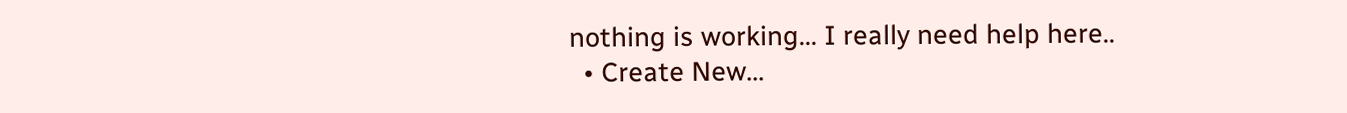nothing is working... I really need help here..
  • Create New...